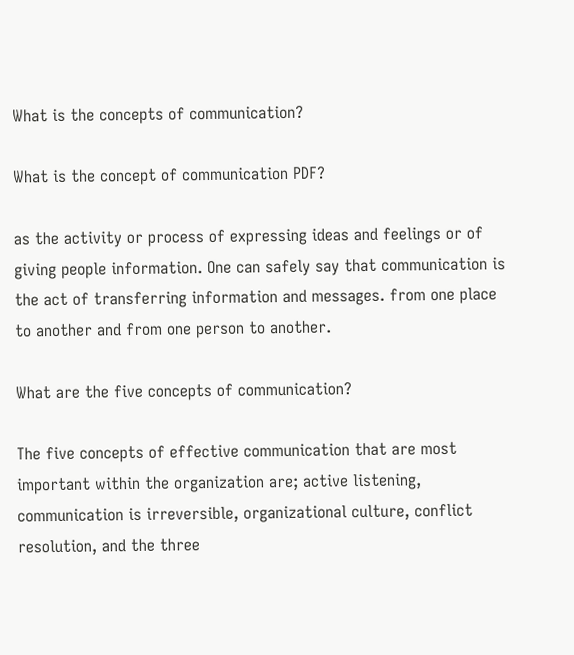What is the concepts of communication?

What is the concept of communication PDF?

as the activity or process of expressing ideas and feelings or of giving people information. One can safely say that communication is the act of transferring information and messages. from one place to another and from one person to another.

What are the five concepts of communication?

The five concepts of effective communication that are most important within the organization are; active listening, communication is irreversible, organizational culture, conflict resolution, and the three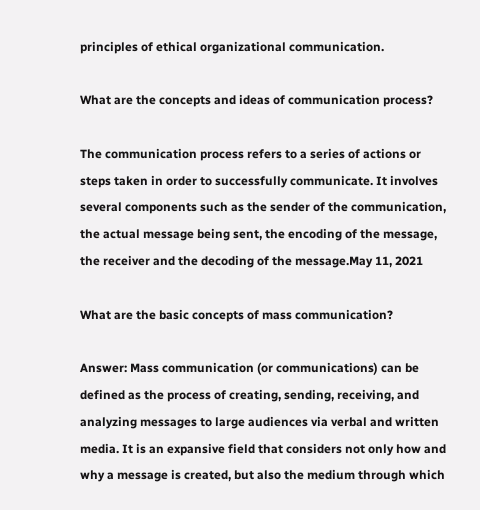principles of ethical organizational communication.

What are the concepts and ideas of communication process?

The communication process refers to a series of actions or steps taken in order to successfully communicate. It involves several components such as the sender of the communication, the actual message being sent, the encoding of the message, the receiver and the decoding of the message.May 11, 2021

What are the basic concepts of mass communication?

Answer: Mass communication (or communications) can be defined as the process of creating, sending, receiving, and analyzing messages to large audiences via verbal and written media. It is an expansive field that considers not only how and why a message is created, but also the medium through which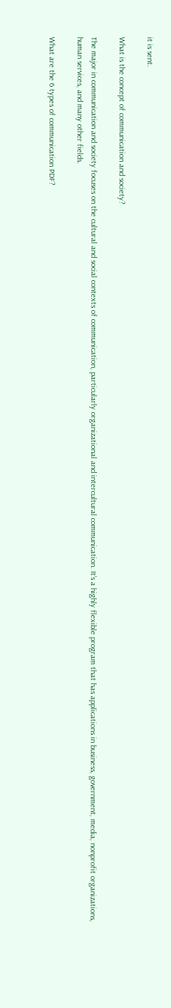it is sent.

What is the concept of communication and society?

The major in communication and society focuses on the cultural and social contexts of communication, particularly organizational and intercultural communication. It's a highly flexible program that has applications in business, government, media, nonprofit organizations, human services, and many other fields.

What are the 6 types of communication PDF?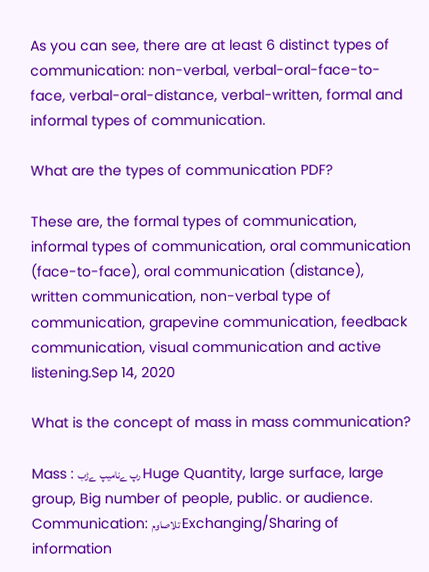As you can see, there are at least 6 distinct types of communication: non-verbal, verbal-oral-face-to-face, verbal-oral-distance, verbal-written, formal and informal types of communication.

What are the types of communication PDF?

These are, the formal types of communication, informal types of communication, oral communication (face-to-face), oral communication (distance), written communication, non-verbal type of communication, grapevine communication, feedback communication, visual communication and active listening.Sep 14, 2020

What is the concept of mass in mass communication?

Mass : رپ ےنامیپ ےڑب Huge Quantity, large surface, large group, Big number of people, public. or audience. Communication: تلاصاوم Exchanging/Sharing of information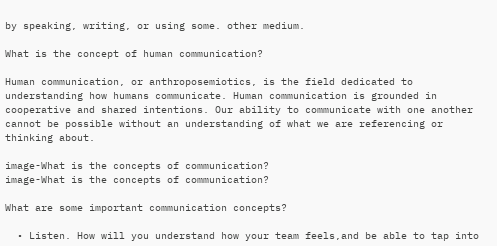by speaking, writing, or using some. other medium.

What is the concept of human communication?

Human communication, or anthroposemiotics, is the field dedicated to understanding how humans communicate. Human communication is grounded in cooperative and shared intentions. Our ability to communicate with one another cannot be possible without an understanding of what we are referencing or thinking about.

image-What is the concepts of communication?
image-What is the concepts of communication?

What are some important communication concepts?

  • Listen. How will you understand how your team feels,and be able to tap into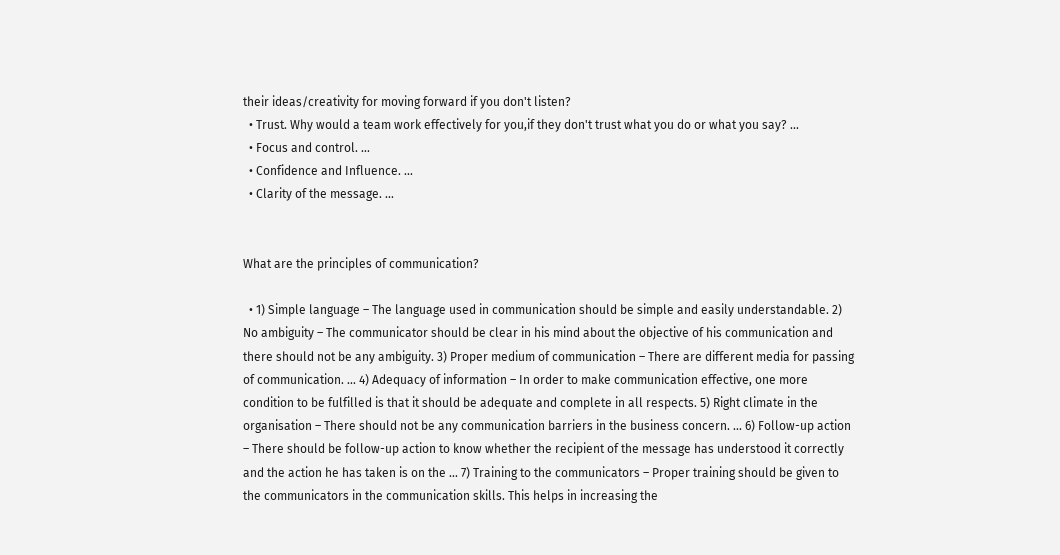their ideas/creativity for moving forward if you don't listen?
  • Trust. Why would a team work effectively for you,if they don't trust what you do or what you say? ...
  • Focus and control. ...
  • Confidence and Influence. ...
  • Clarity of the message. ...


What are the principles of communication?

  • 1) Simple language – The language used in communication should be simple and easily understandable. 2) No ambiguity – The communicator should be clear in his mind about the objective of his communication and there should not be any ambiguity. 3) Proper medium of communication – There are different media for passing of communication. ... 4) Adequacy of information – In order to make communication effective, one more condition to be fulfilled is that it should be adequate and complete in all respects. 5) Right climate in the organisation – There should not be any communication barriers in the business concern. ... 6) Follow-up action – There should be follow-up action to know whether the recipient of the message has understood it correctly and the action he has taken is on the ... 7) Training to the communicators – Proper training should be given to the communicators in the communication skills. This helps in increasing the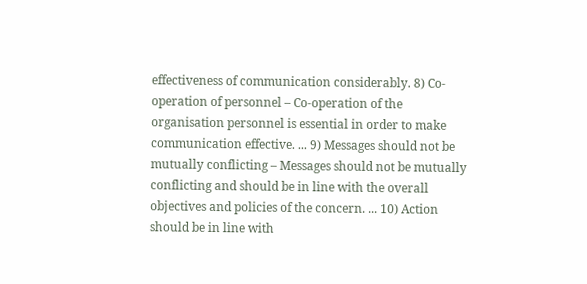effectiveness of communication considerably. 8) Co-operation of personnel – Co-operation of the organisation personnel is essential in order to make communication effective. ... 9) Messages should not be mutually conflicting – Messages should not be mutually conflicting and should be in line with the overall objectives and policies of the concern. ... 10) Action should be in line with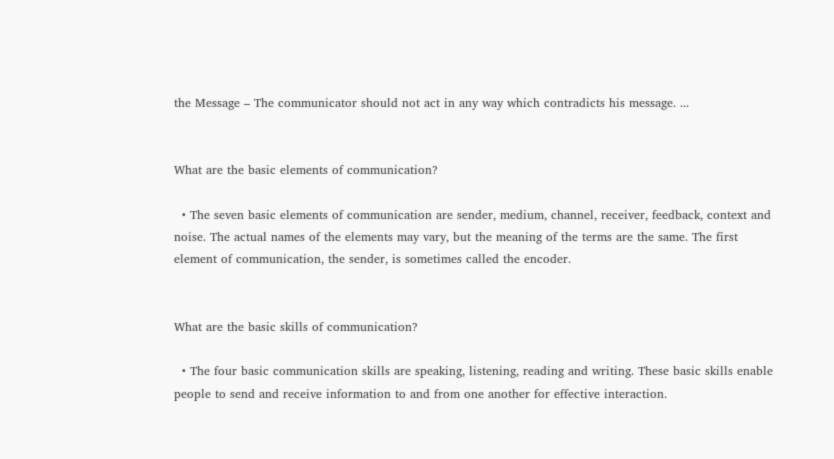the Message – The communicator should not act in any way which contradicts his message. ...


What are the basic elements of communication?

  • The seven basic elements of communication are sender, medium, channel, receiver, feedback, context and noise. The actual names of the elements may vary, but the meaning of the terms are the same. The first element of communication, the sender, is sometimes called the encoder.


What are the basic skills of communication?

  • The four basic communication skills are speaking, listening, reading and writing. These basic skills enable people to send and receive information to and from one another for effective interaction.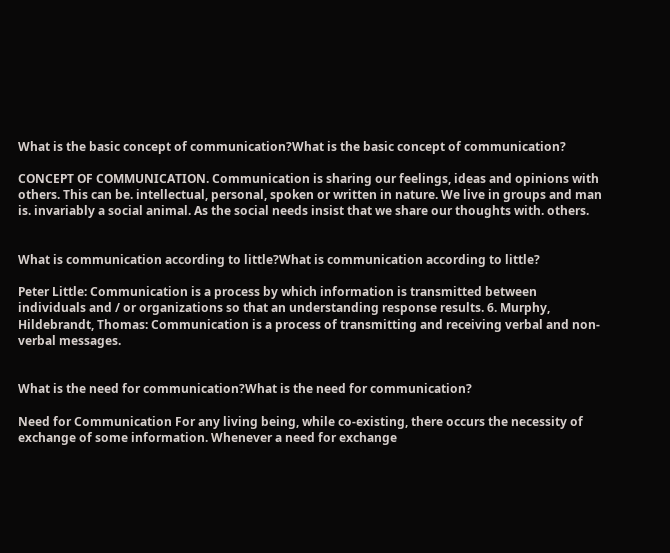What is the basic concept of communication?What is the basic concept of communication?

CONCEPT OF COMMUNICATION. Communication is sharing our feelings, ideas and opinions with others. This can be. intellectual, personal, spoken or written in nature. We live in groups and man is. invariably a social animal. As the social needs insist that we share our thoughts with. others.


What is communication according to little?What is communication according to little?

Peter Little: Communication is a process by which information is transmitted between individuals and / or organizations so that an understanding response results. 6. Murphy, Hildebrandt, Thomas: Communication is a process of transmitting and receiving verbal and non-verbal messages.


What is the need for communication?What is the need for communication?

Need for Communication For any living being, while co-existing, there occurs the necessity of exchange of some information. Whenever a need for exchange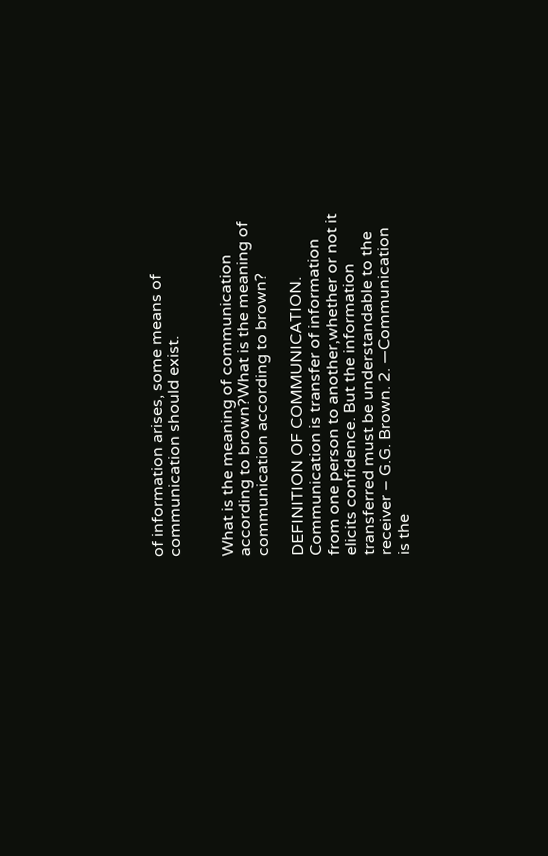of information arises, some means of communication should exist.


What is the meaning of communication according to brown?What is the meaning of communication according to brown?

DEFINITION OF COMMUNICATION. Communication is transfer of information from one person to another,whether or not it elicits confidence. But the information transferred must be understandable to the receiver – G.G. Brown. 2. ―Communication is the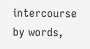intercourse by words,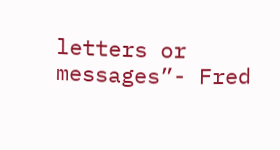letters or messages”- Fred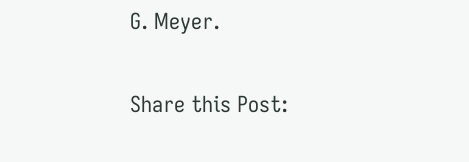G. Meyer.

Share this Post: